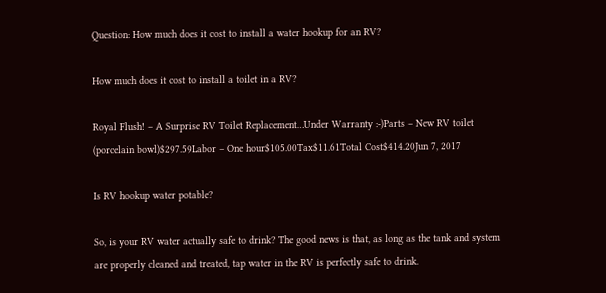Question: How much does it cost to install a water hookup for an RV?

How much does it cost to install a toilet in a RV?

Royal Flush! – A Surprise RV Toilet Replacement…Under Warranty :-)Parts – New RV toilet (porcelain bowl)$297.59Labor – One hour$105.00Tax$11.61Total Cost$414.20Jun 7, 2017

Is RV hookup water potable?

So, is your RV water actually safe to drink? The good news is that, as long as the tank and system are properly cleaned and treated, tap water in the RV is perfectly safe to drink.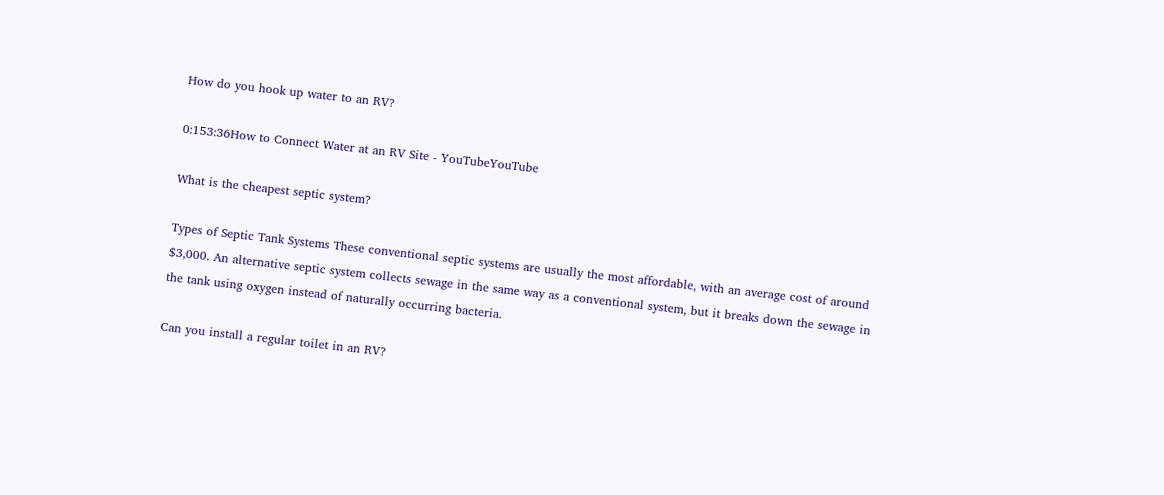How do you hook up water to an RV?

0:153:36How to Connect Water at an RV Site - YouTubeYouTube

What is the cheapest septic system?

Types of Septic Tank Systems These conventional septic systems are usually the most affordable, with an average cost of around $3,000. An alternative septic system collects sewage in the same way as a conventional system, but it breaks down the sewage in the tank using oxygen instead of naturally occurring bacteria.

Can you install a regular toilet in an RV?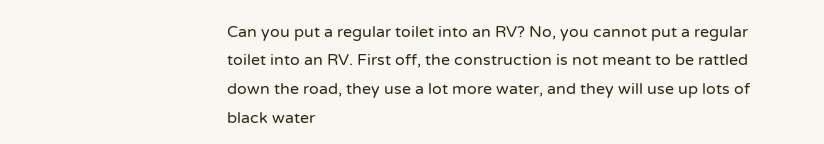Can you put a regular toilet into an RV? No, you cannot put a regular toilet into an RV. First off, the construction is not meant to be rattled down the road, they use a lot more water, and they will use up lots of black water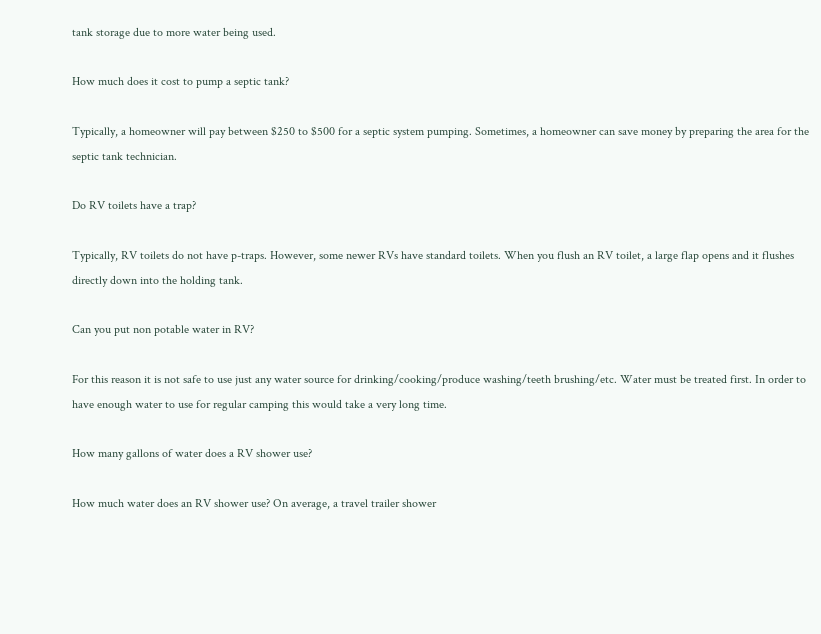tank storage due to more water being used.

How much does it cost to pump a septic tank?

Typically, a homeowner will pay between $250 to $500 for a septic system pumping. Sometimes, a homeowner can save money by preparing the area for the septic tank technician.

Do RV toilets have a trap?

Typically, RV toilets do not have p-traps. However, some newer RVs have standard toilets. When you flush an RV toilet, a large flap opens and it flushes directly down into the holding tank.

Can you put non potable water in RV?

For this reason it is not safe to use just any water source for drinking/cooking/produce washing/teeth brushing/etc. Water must be treated first. In order to have enough water to use for regular camping this would take a very long time.

How many gallons of water does a RV shower use?

How much water does an RV shower use? On average, a travel trailer shower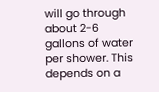will go through about 2-6 gallons of water per shower. This depends on a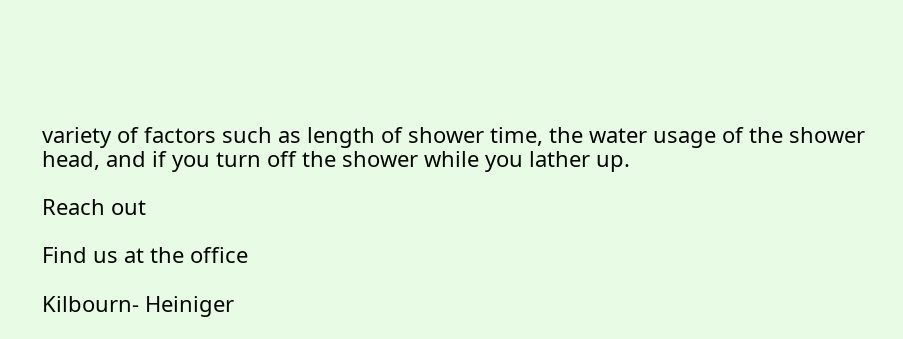variety of factors such as length of shower time, the water usage of the shower head, and if you turn off the shower while you lather up.

Reach out

Find us at the office

Kilbourn- Heiniger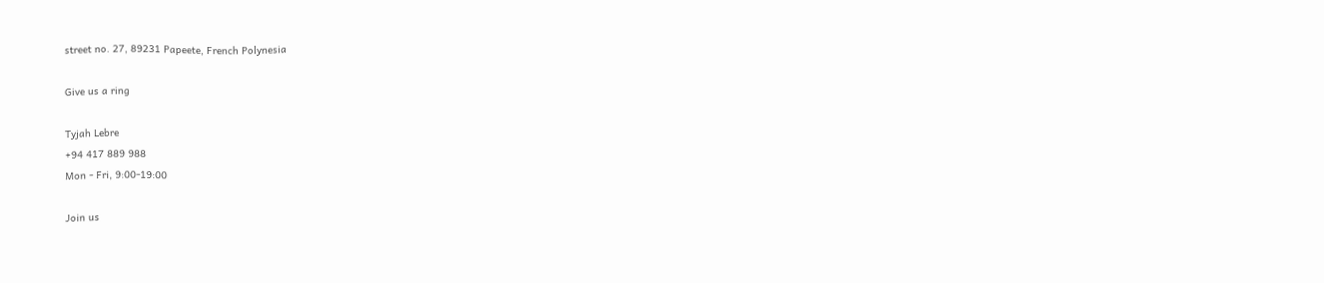street no. 27, 89231 Papeete, French Polynesia

Give us a ring

Tyjah Lebre
+94 417 889 988
Mon - Fri, 9:00-19:00

Join us